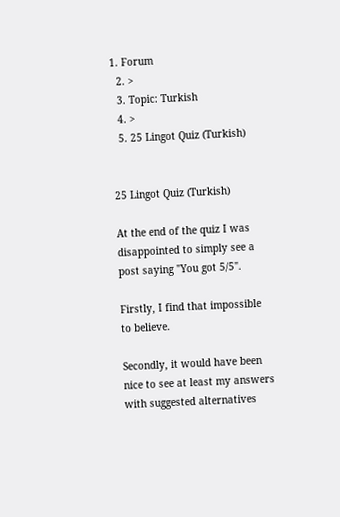1. Forum
  2. >
  3. Topic: Turkish
  4. >
  5. 25 Lingot Quiz (Turkish)


25 Lingot Quiz (Turkish)

At the end of the quiz I was disappointed to simply see a post saying "You got 5/5".

Firstly, I find that impossible to believe.

Secondly, it would have been nice to see at least my answers with suggested alternatives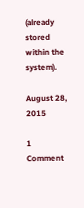(already stored within the system).

August 28, 2015

1 Comment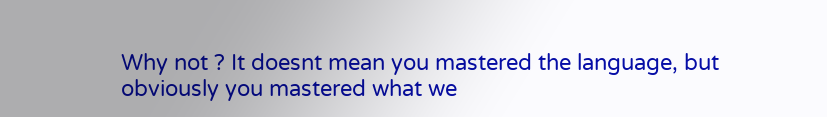Why not ? It doesnt mean you mastered the language, but obviously you mastered what we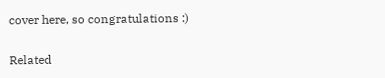cover here, so congratulations :)

Related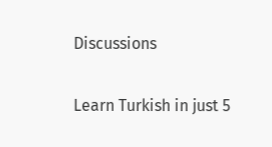Discussions

Learn Turkish in just 5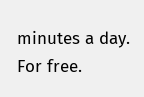minutes a day. For free.